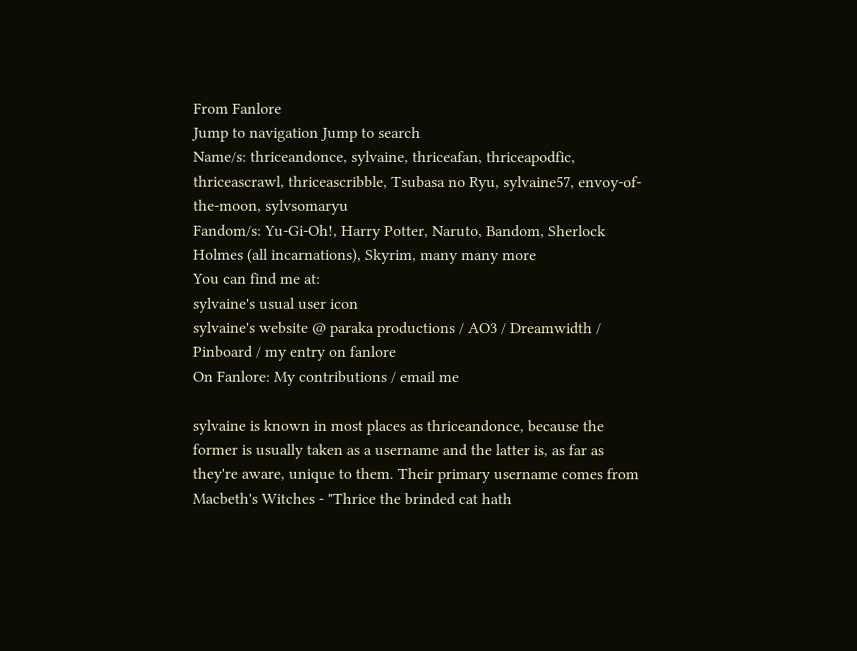From Fanlore
Jump to navigation Jump to search
Name/s: thriceandonce, sylvaine, thriceafan, thriceapodfic, thriceascrawl, thriceascribble, Tsubasa no Ryu, sylvaine57, envoy-of-the-moon, sylvsomaryu
Fandom/s: Yu-Gi-Oh!, Harry Potter, Naruto, Bandom, Sherlock Holmes (all incarnations), Skyrim, many many more
You can find me at:
sylvaine's usual user icon
sylvaine's website @ paraka productions / AO3 / Dreamwidth / Pinboard / my entry on fanlore
On Fanlore: My contributions / email me

sylvaine is known in most places as thriceandonce, because the former is usually taken as a username and the latter is, as far as they're aware, unique to them. Their primary username comes from Macbeth's Witches - "Thrice the brinded cat hath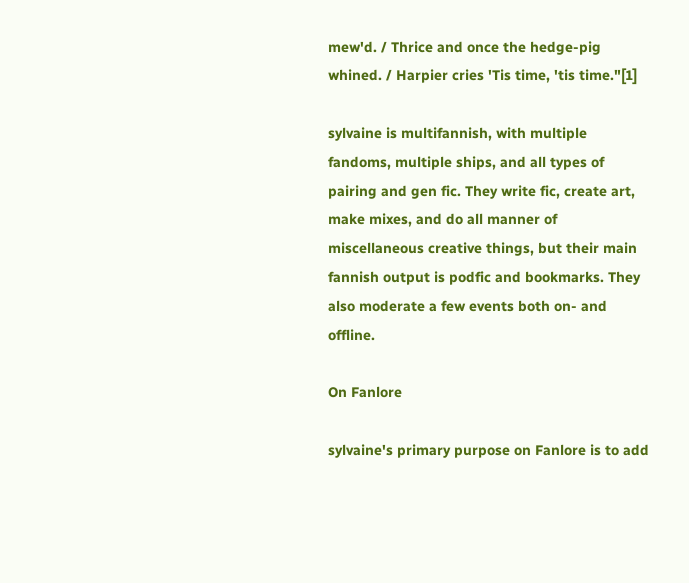mew'd. / Thrice and once the hedge-pig whined. / Harpier cries 'Tis time, 'tis time."[1]

sylvaine is multifannish, with multiple fandoms, multiple ships, and all types of pairing and gen fic. They write fic, create art, make mixes, and do all manner of miscellaneous creative things, but their main fannish output is podfic and bookmarks. They also moderate a few events both on- and offline.

On Fanlore

sylvaine's primary purpose on Fanlore is to add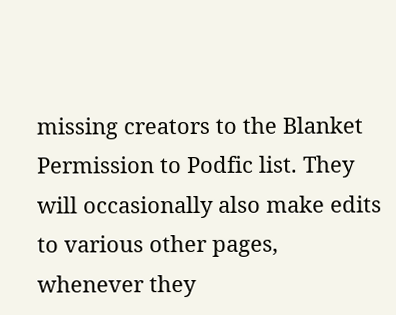missing creators to the Blanket Permission to Podfic list. They will occasionally also make edits to various other pages, whenever they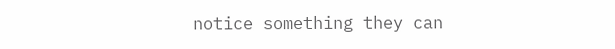notice something they can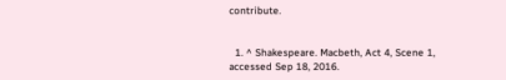contribute.


  1. ^ Shakespeare. Macbeth, Act 4, Scene 1, accessed Sep 18, 2016.